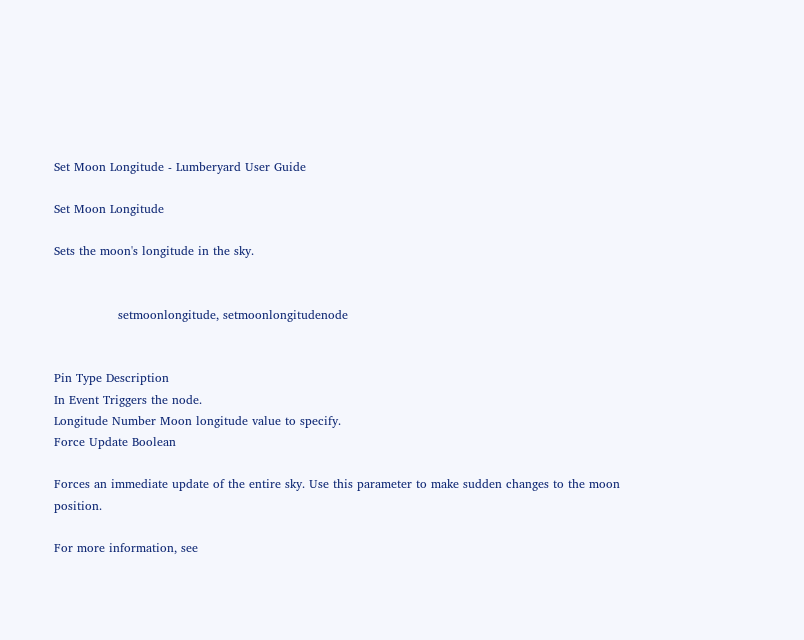Set Moon Longitude - Lumberyard User Guide

Set Moon Longitude

Sets the moon's longitude in the sky.


                setmoonlongitude, setmoonlongitudenode


Pin Type Description
In Event Triggers the node.
Longitude Number Moon longitude value to specify.
Force Update Boolean

Forces an immediate update of the entire sky. Use this parameter to make sudden changes to the moon position.

For more information, see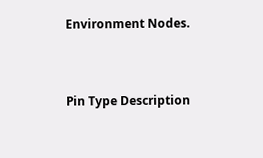Environment Nodes.


Pin Type Description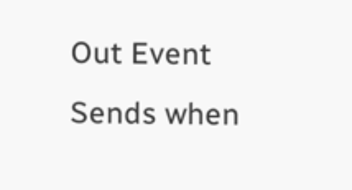Out Event Sends when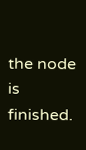the node is finished.